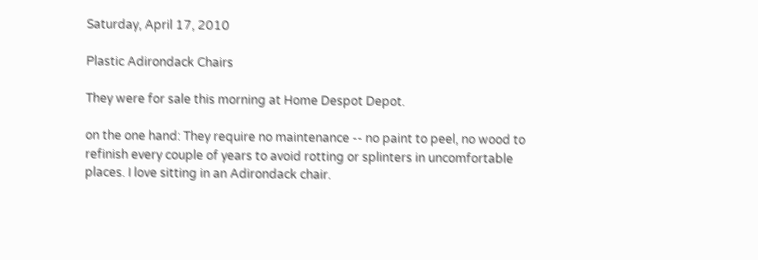Saturday, April 17, 2010

Plastic Adirondack Chairs

They were for sale this morning at Home Despot Depot.

on the one hand: They require no maintenance -- no paint to peel, no wood to refinish every couple of years to avoid rotting or splinters in uncomfortable places. I love sitting in an Adirondack chair.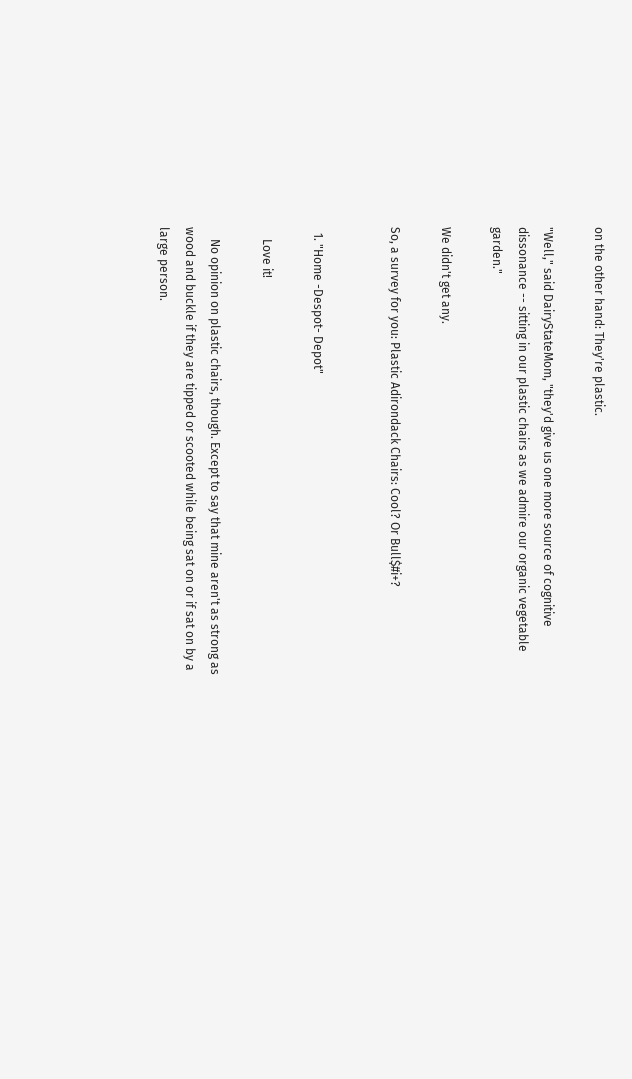on the other hand: They're plastic.

"Well," said DairyStateMom, "they'd give us one more source of cognitive dissonance -- sitting in our plastic chairs as we admire our organic vegetable garden."

We didn't get any.

So, a survey for you: Plastic Adirondack Chairs: Cool? Or Bull$#i+?


  1. "Home -Despot- Depot"

    Love it!

    No opinion on plastic chairs, though. Except to say that mine aren't as strong as wood and buckle if they are tipped or scooted while being sat on or if sat on by a large person.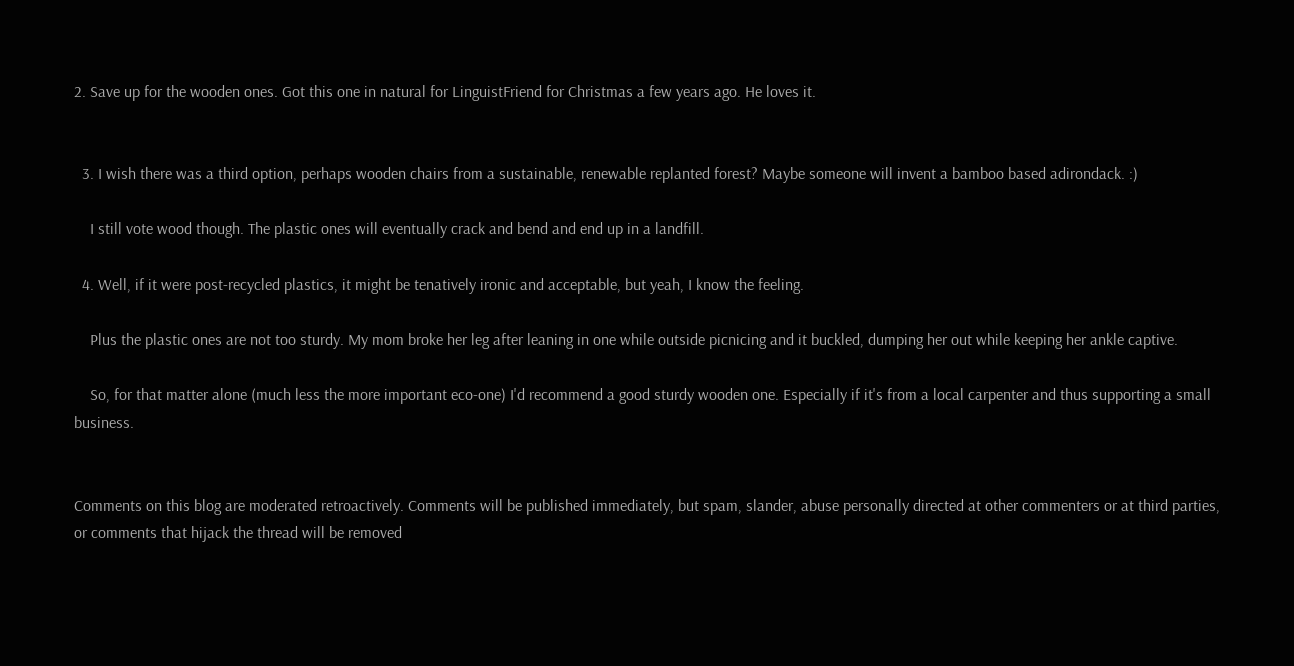2. Save up for the wooden ones. Got this one in natural for LinguistFriend for Christmas a few years ago. He loves it.


  3. I wish there was a third option, perhaps wooden chairs from a sustainable, renewable replanted forest? Maybe someone will invent a bamboo based adirondack. :)

    I still vote wood though. The plastic ones will eventually crack and bend and end up in a landfill.

  4. Well, if it were post-recycled plastics, it might be tenatively ironic and acceptable, but yeah, I know the feeling.

    Plus the plastic ones are not too sturdy. My mom broke her leg after leaning in one while outside picnicing and it buckled, dumping her out while keeping her ankle captive.

    So, for that matter alone (much less the more important eco-one) I'd recommend a good sturdy wooden one. Especially if it's from a local carpenter and thus supporting a small business.


Comments on this blog are moderated retroactively. Comments will be published immediately, but spam, slander, abuse personally directed at other commenters or at third parties, or comments that hijack the thread will be removed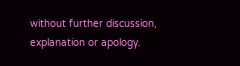without further discussion, explanation or apology.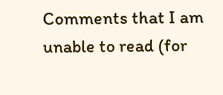Comments that I am unable to read (for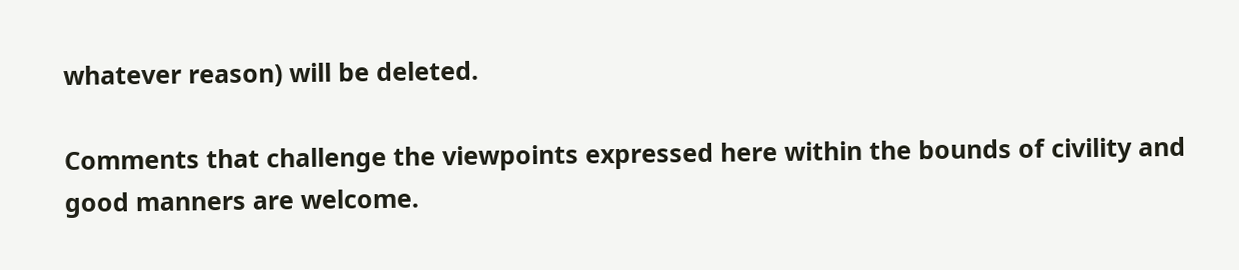whatever reason) will be deleted.

Comments that challenge the viewpoints expressed here within the bounds of civility and good manners are welcome.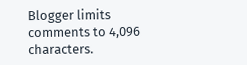Blogger limits comments to 4,096 characters.